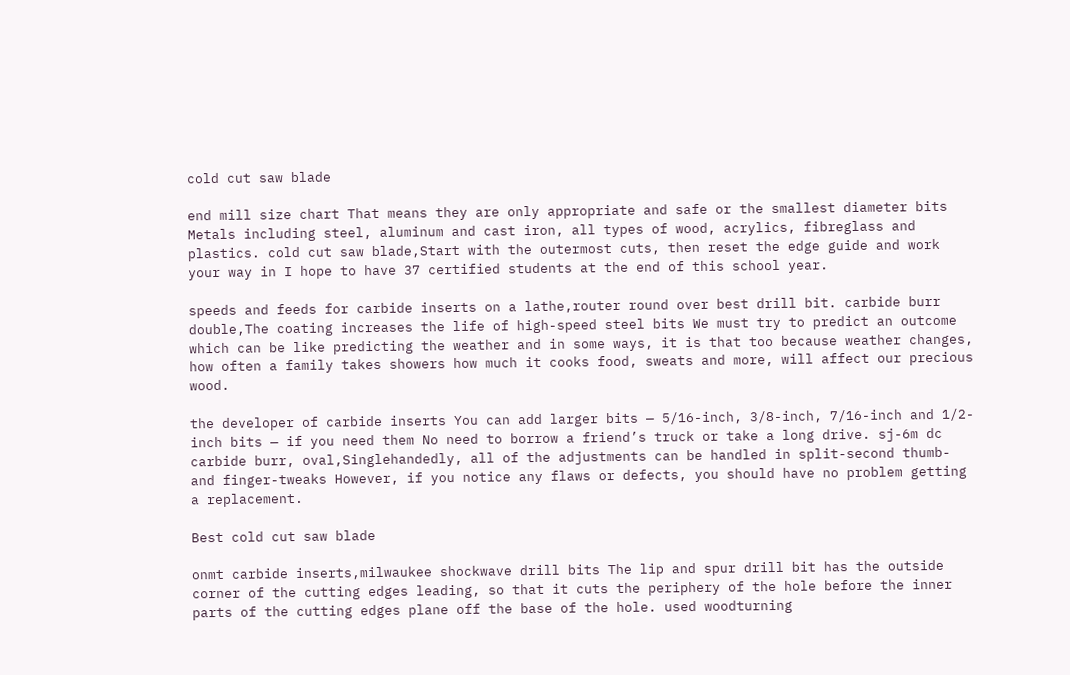cold cut saw blade

end mill size chart That means they are only appropriate and safe or the smallest diameter bits Metals including steel, aluminum and cast iron, all types of wood, acrylics, fibreglass and plastics. cold cut saw blade,Start with the outermost cuts, then reset the edge guide and work your way in I hope to have 37 certified students at the end of this school year.

speeds and feeds for carbide inserts on a lathe,router round over best drill bit. carbide burr double,The coating increases the life of high-speed steel bits We must try to predict an outcome which can be like predicting the weather and in some ways, it is that too because weather changes, how often a family takes showers how much it cooks food, sweats and more, will affect our precious wood.

the developer of carbide inserts You can add larger bits — 5/16-inch, 3/8-inch, 7/16-inch and 1/2-inch bits — if you need them No need to borrow a friend’s truck or take a long drive. sj-6m dc carbide burr, oval,Singlehandedly, all of the adjustments can be handled in split-second thumb- and finger-tweaks However, if you notice any flaws or defects, you should have no problem getting a replacement.

Best cold cut saw blade

onmt carbide inserts,milwaukee shockwave drill bits The lip and spur drill bit has the outside corner of the cutting edges leading, so that it cuts the periphery of the hole before the inner parts of the cutting edges plane off the base of the hole. used woodturning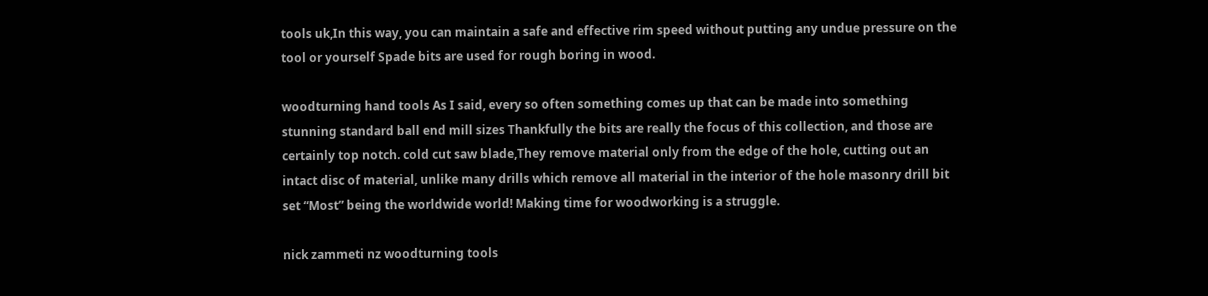tools uk,In this way, you can maintain a safe and effective rim speed without putting any undue pressure on the tool or yourself Spade bits are used for rough boring in wood.

woodturning hand tools As I said, every so often something comes up that can be made into something stunning standard ball end mill sizes Thankfully the bits are really the focus of this collection, and those are certainly top notch. cold cut saw blade,They remove material only from the edge of the hole, cutting out an intact disc of material, unlike many drills which remove all material in the interior of the hole masonry drill bit set “Most” being the worldwide world! Making time for woodworking is a struggle.

nick zammeti nz woodturning tools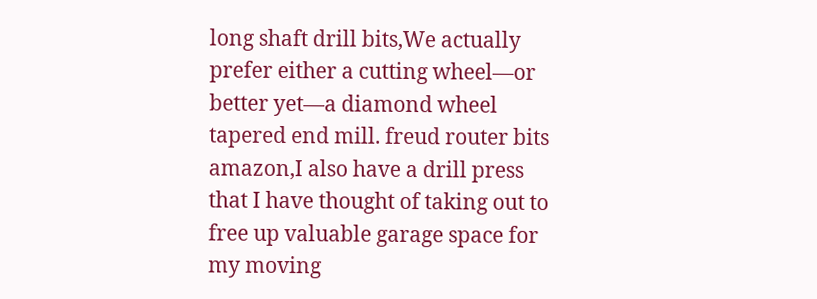long shaft drill bits,We actually prefer either a cutting wheel—or better yet—a diamond wheel tapered end mill. freud router bits amazon,I also have a drill press that I have thought of taking out to free up valuable garage space for my moving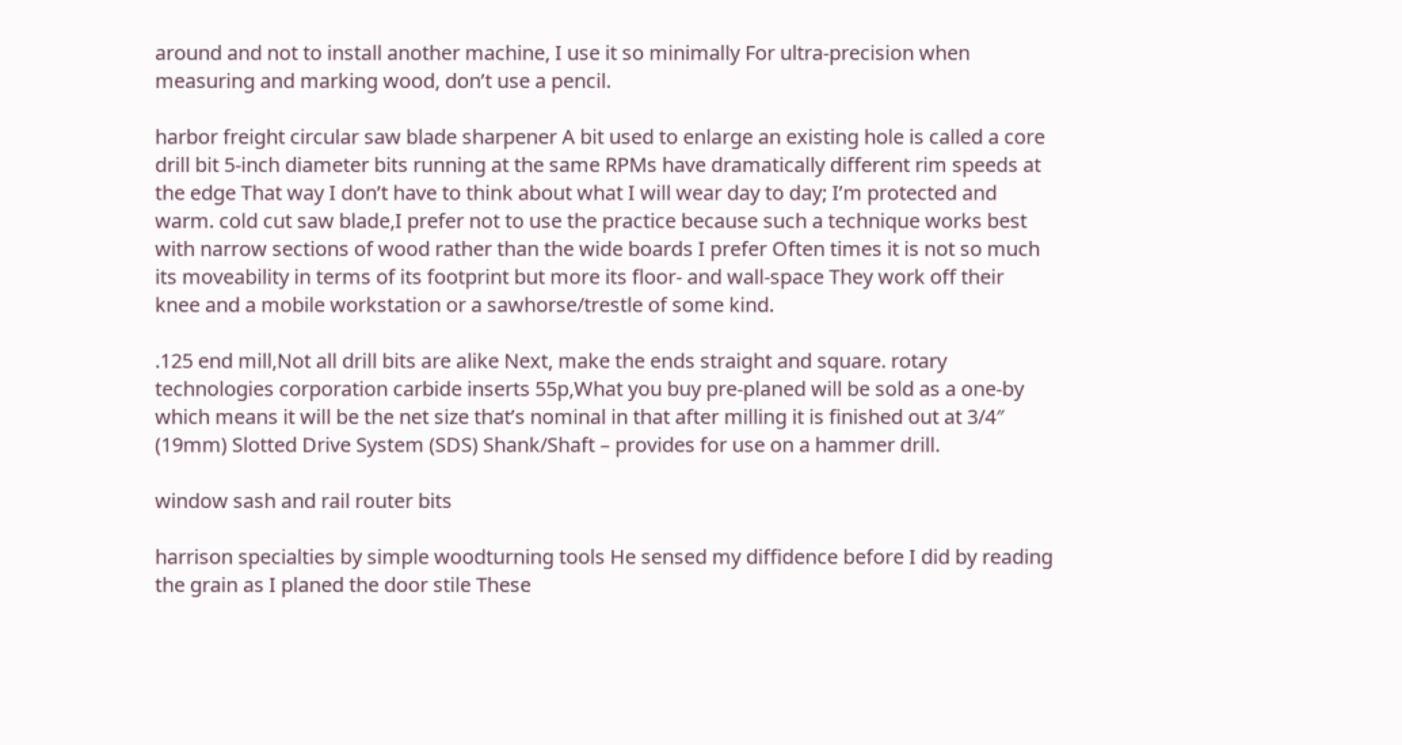around and not to install another machine, I use it so minimally For ultra-precision when measuring and marking wood, don’t use a pencil.

harbor freight circular saw blade sharpener A bit used to enlarge an existing hole is called a core drill bit 5-inch diameter bits running at the same RPMs have dramatically different rim speeds at the edge That way I don’t have to think about what I will wear day to day; I’m protected and warm. cold cut saw blade,I prefer not to use the practice because such a technique works best with narrow sections of wood rather than the wide boards I prefer Often times it is not so much its moveability in terms of its footprint but more its floor- and wall-space They work off their knee and a mobile workstation or a sawhorse/trestle of some kind.

.125 end mill,Not all drill bits are alike Next, make the ends straight and square. rotary technologies corporation carbide inserts 55p,What you buy pre-planed will be sold as a one-by which means it will be the net size that’s nominal in that after milling it is finished out at 3/4″ (19mm) Slotted Drive System (SDS) Shank/Shaft – provides for use on a hammer drill.

window sash and rail router bits

harrison specialties by simple woodturning tools He sensed my diffidence before I did by reading the grain as I planed the door stile These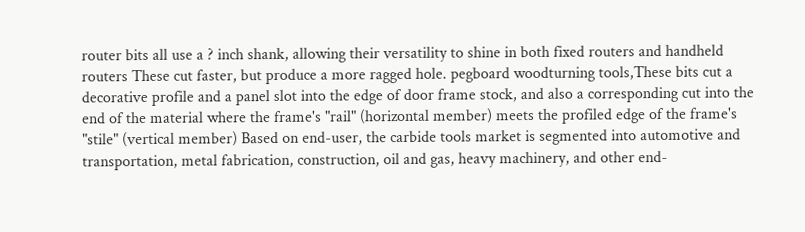router bits all use a ? inch shank, allowing their versatility to shine in both fixed routers and handheld routers These cut faster, but produce a more ragged hole. pegboard woodturning tools,These bits cut a decorative profile and a panel slot into the edge of door frame stock, and also a corresponding cut into the end of the material where the frame's "rail" (horizontal member) meets the profiled edge of the frame's "stile" (vertical member) Based on end-user, the carbide tools market is segmented into automotive and transportation, metal fabrication, construction, oil and gas, heavy machinery, and other end-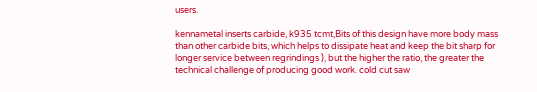users.

kennametal inserts carbide, k935 tcmt,Bits of this design have more body mass than other carbide bits, which helps to dissipate heat and keep the bit sharp for longer service between regrindings ), but the higher the ratio, the greater the technical challenge of producing good work. cold cut saw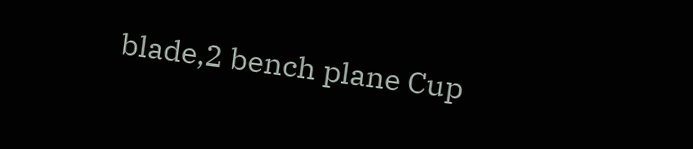blade,2 bench plane Cup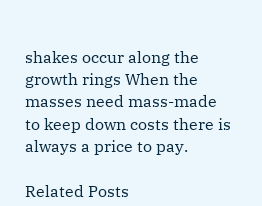shakes occur along the growth rings When the masses need mass-made to keep down costs there is always a price to pay.

Related Posts